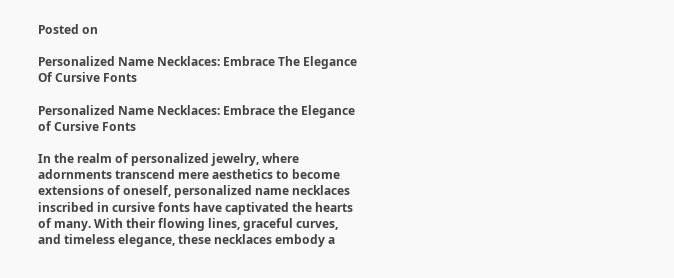Posted on

Personalized Name Necklaces: Embrace The Elegance Of Cursive Fonts

Personalized Name Necklaces: Embrace the Elegance of Cursive Fonts

In the realm of personalized jewelry, where adornments transcend mere aesthetics to become extensions of oneself, personalized name necklaces inscribed in cursive fonts have captivated the hearts of many. With their flowing lines, graceful curves, and timeless elegance, these necklaces embody a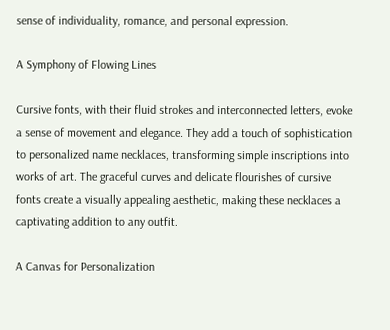sense of individuality, romance, and personal expression.

A Symphony of Flowing Lines

Cursive fonts, with their fluid strokes and interconnected letters, evoke a sense of movement and elegance. They add a touch of sophistication to personalized name necklaces, transforming simple inscriptions into works of art. The graceful curves and delicate flourishes of cursive fonts create a visually appealing aesthetic, making these necklaces a captivating addition to any outfit.

A Canvas for Personalization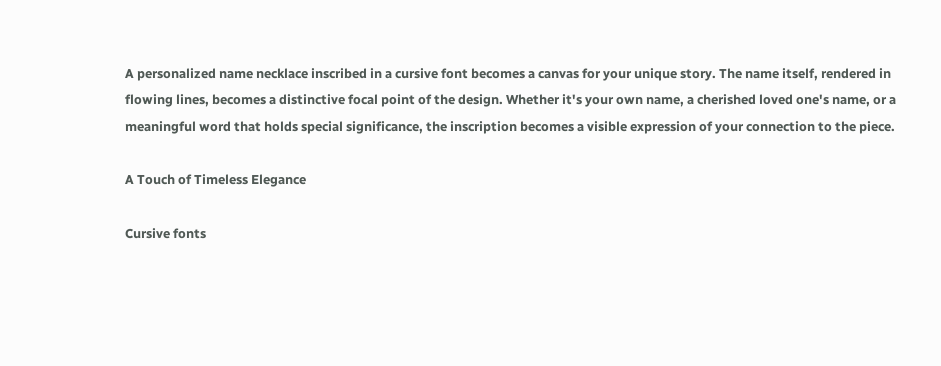A personalized name necklace inscribed in a cursive font becomes a canvas for your unique story. The name itself, rendered in flowing lines, becomes a distinctive focal point of the design. Whether it's your own name, a cherished loved one's name, or a meaningful word that holds special significance, the inscription becomes a visible expression of your connection to the piece.

A Touch of Timeless Elegance

Cursive fonts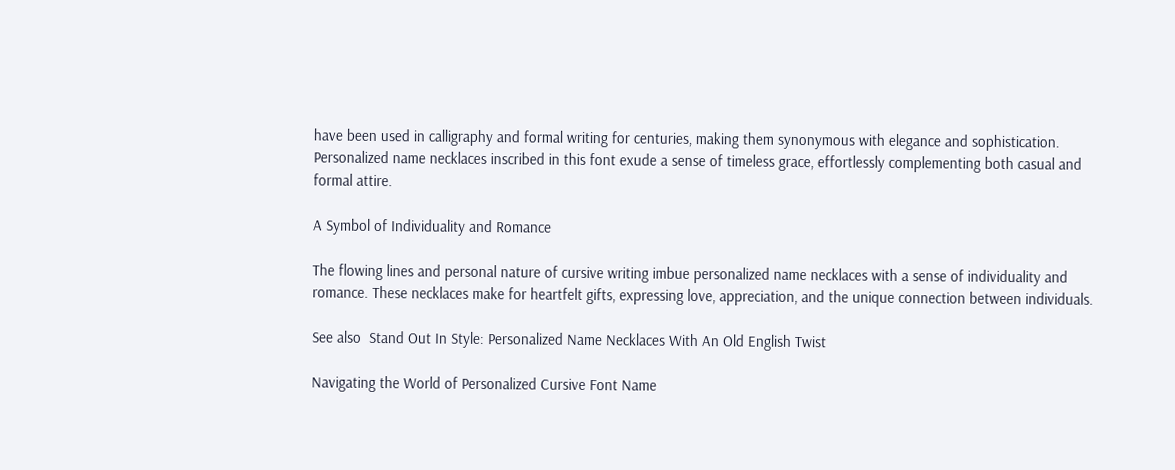have been used in calligraphy and formal writing for centuries, making them synonymous with elegance and sophistication. Personalized name necklaces inscribed in this font exude a sense of timeless grace, effortlessly complementing both casual and formal attire.

A Symbol of Individuality and Romance

The flowing lines and personal nature of cursive writing imbue personalized name necklaces with a sense of individuality and romance. These necklaces make for heartfelt gifts, expressing love, appreciation, and the unique connection between individuals.

See also  Stand Out In Style: Personalized Name Necklaces With An Old English Twist

Navigating the World of Personalized Cursive Font Name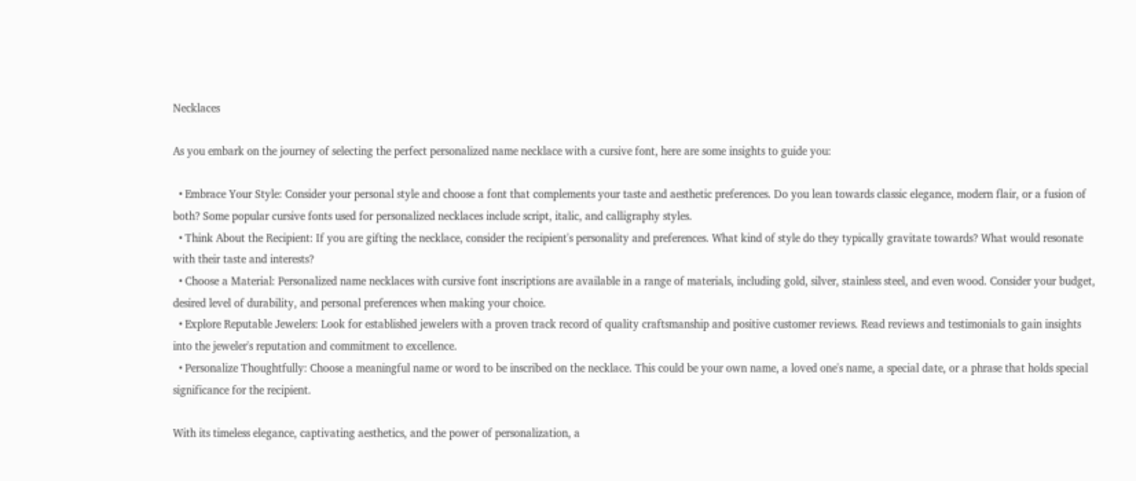Necklaces

As you embark on the journey of selecting the perfect personalized name necklace with a cursive font, here are some insights to guide you:

  • Embrace Your Style: Consider your personal style and choose a font that complements your taste and aesthetic preferences. Do you lean towards classic elegance, modern flair, or a fusion of both? Some popular cursive fonts used for personalized necklaces include script, italic, and calligraphy styles.
  • Think About the Recipient: If you are gifting the necklace, consider the recipient's personality and preferences. What kind of style do they typically gravitate towards? What would resonate with their taste and interests?
  • Choose a Material: Personalized name necklaces with cursive font inscriptions are available in a range of materials, including gold, silver, stainless steel, and even wood. Consider your budget, desired level of durability, and personal preferences when making your choice.
  • Explore Reputable Jewelers: Look for established jewelers with a proven track record of quality craftsmanship and positive customer reviews. Read reviews and testimonials to gain insights into the jeweler's reputation and commitment to excellence.
  • Personalize Thoughtfully: Choose a meaningful name or word to be inscribed on the necklace. This could be your own name, a loved one's name, a special date, or a phrase that holds special significance for the recipient.

With its timeless elegance, captivating aesthetics, and the power of personalization, a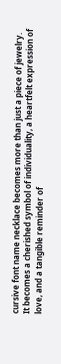cursive font name necklace becomes more than just a piece of jewelry. It becomes a cherished symbol of individuality, a heartfelt expression of love, and a tangible reminder of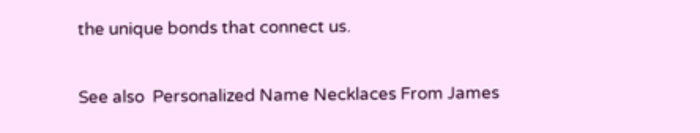the unique bonds that connect us.

See also  Personalized Name Necklaces From James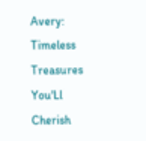Avery: Timeless Treasures You'Ll Cherish